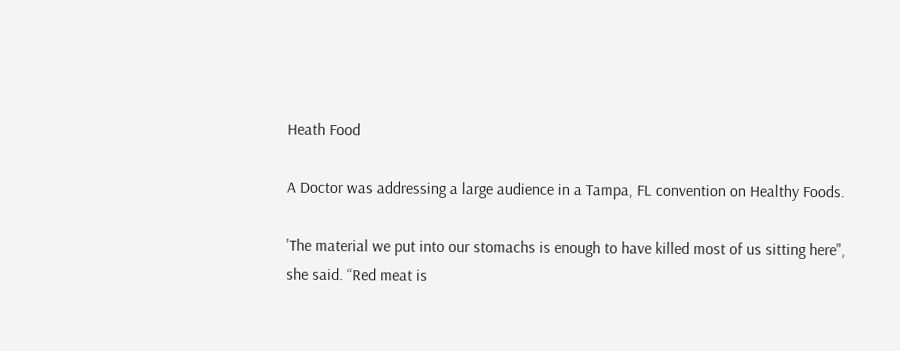Heath Food

A Doctor was addressing a large audience in a Tampa, FL convention on Healthy Foods.

'The material we put into our stomachs is enough to have killed most of us sitting here", she said. “Red meat is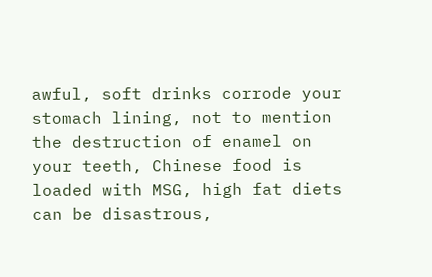awful, soft drinks corrode your stomach lining, not to mention the destruction of enamel on your teeth, Chinese food is loaded with MSG, high fat diets can be disastrous,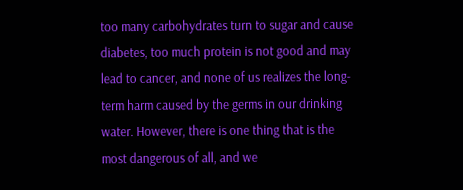too many carbohydrates turn to sugar and cause diabetes, too much protein is not good and may lead to cancer, and none of us realizes the long-term harm caused by the germs in our drinking water. However, there is one thing that is the most dangerous of all, and we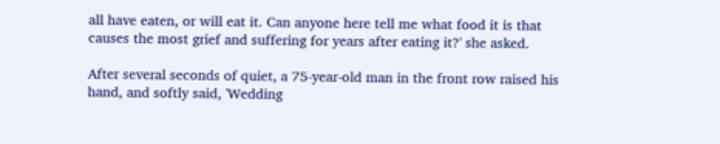all have eaten, or will eat it. Can anyone here tell me what food it is that causes the most grief and suffering for years after eating it?' she asked.

After several seconds of quiet, a 75-year-old man in the front row raised his hand, and softly said, 'Wedding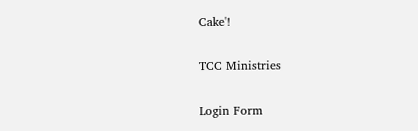Cake'!

TCC Ministries

Login Form